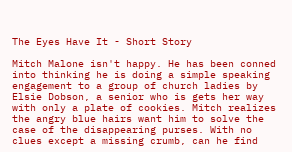The Eyes Have It - Short Story

Mitch Malone isn't happy. He has been conned into thinking he is doing a simple speaking engagement to a group of church ladies by Elsie Dobson, a senior who is gets her way with only a plate of cookies. Mitch realizes the angry blue hairs want him to solve the case of the disappearing purses. With no clues except a missing crumb, can he find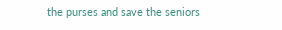the purses and save the seniors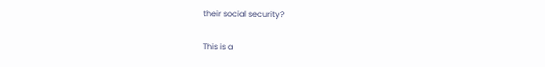their social security?

This is a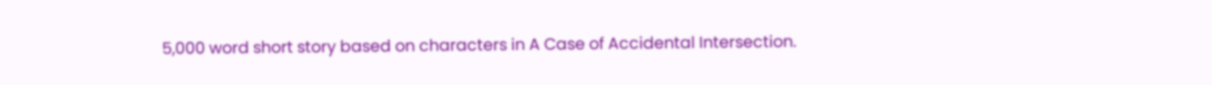5,000 word short story based on characters in A Case of Accidental Intersection.